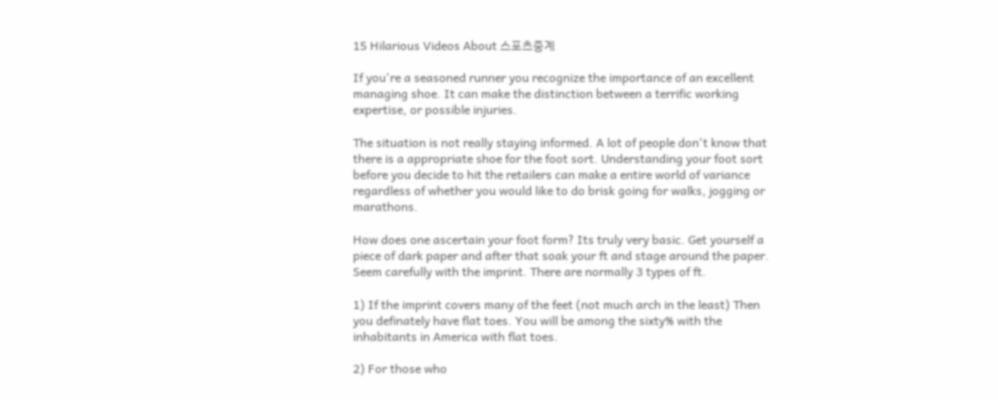15 Hilarious Videos About 스포츠중계

If you're a seasoned runner you recognize the importance of an excellent managing shoe. It can make the distinction between a terrific working expertise, or possible injuries.

The situation is not really staying informed. A lot of people don't know that there is a appropriate shoe for the foot sort. Understanding your foot sort before you decide to hit the retailers can make a entire world of variance regardless of whether you would like to do brisk going for walks, jogging or marathons.

How does one ascertain your foot form? Its truly very basic. Get yourself a piece of dark paper and after that soak your ft and stage around the paper. Seem carefully with the imprint. There are normally 3 types of ft.

1) If the imprint covers many of the feet (not much arch in the least) Then you definately have flat toes. You will be among the sixty% with the inhabitants in America with flat toes.

2) For those who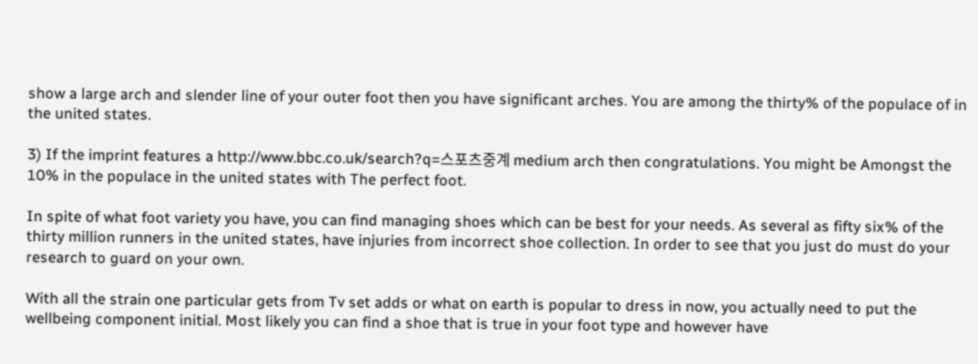show a large arch and slender line of your outer foot then you have significant arches. You are among the thirty% of the populace of in the united states.

3) If the imprint features a http://www.bbc.co.uk/search?q=스포츠중계 medium arch then congratulations. You might be Amongst the 10% in the populace in the united states with The perfect foot.

In spite of what foot variety you have, you can find managing shoes which can be best for your needs. As several as fifty six% of the thirty million runners in the united states, have injuries from incorrect shoe collection. In order to see that you just do must do your research to guard on your own.

With all the strain one particular gets from Tv set adds or what on earth is popular to dress in now, you actually need to put the wellbeing component initial. Most likely you can find a shoe that is true in your foot type and however have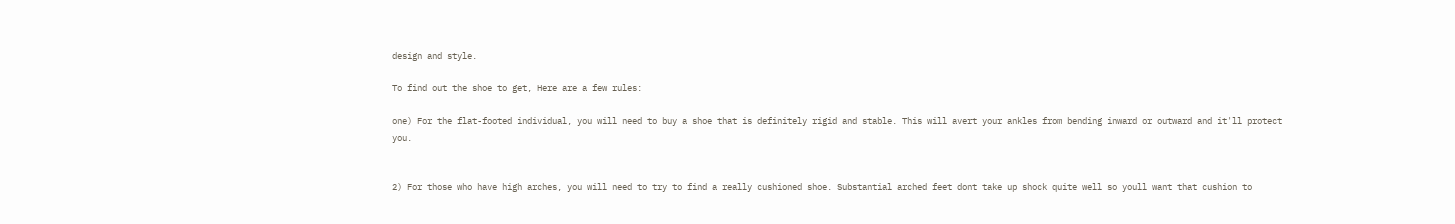design and style.

To find out the shoe to get, Here are a few rules:

one) For the flat-footed individual, you will need to buy a shoe that is definitely rigid and stable. This will avert your ankles from bending inward or outward and it'll protect you.


2) For those who have high arches, you will need to try to find a really cushioned shoe. Substantial arched feet dont take up shock quite well so youll want that cushion to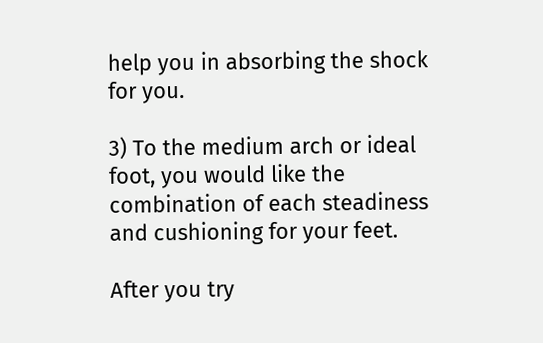help you in absorbing the shock for you.

3) To the medium arch or ideal foot, you would like the combination of each steadiness and cushioning for your feet.

After you try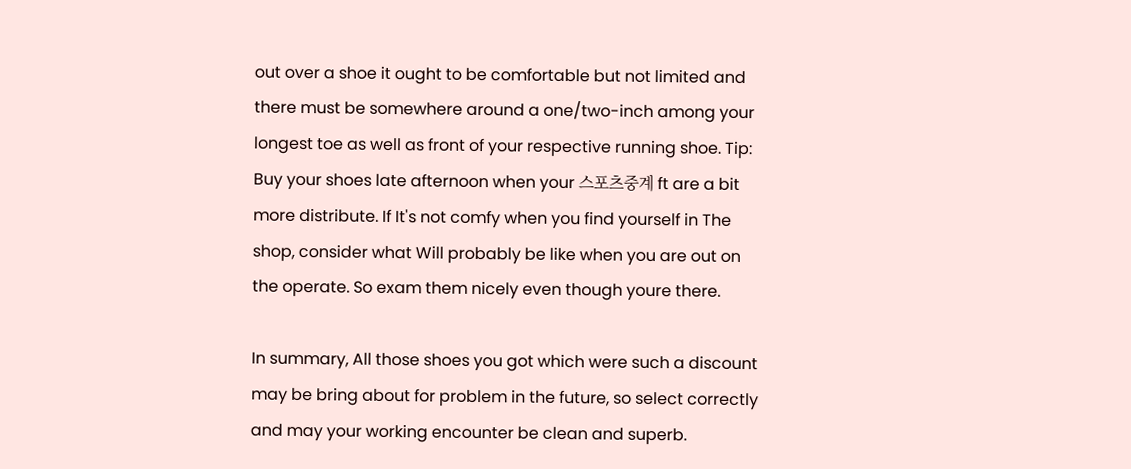out over a shoe it ought to be comfortable but not limited and there must be somewhere around a one/two-inch among your longest toe as well as front of your respective running shoe. Tip: Buy your shoes late afternoon when your 스포츠중계 ft are a bit more distribute. If It's not comfy when you find yourself in The shop, consider what Will probably be like when you are out on the operate. So exam them nicely even though youre there.

In summary, All those shoes you got which were such a discount may be bring about for problem in the future, so select correctly and may your working encounter be clean and superb.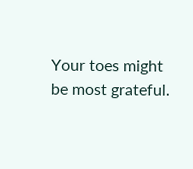Your toes might be most grateful.